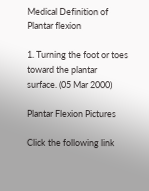Medical Definition of Plantar flexion

1. Turning the foot or toes toward the plantar surface. (05 Mar 2000)

Plantar Flexion Pictures

Click the following link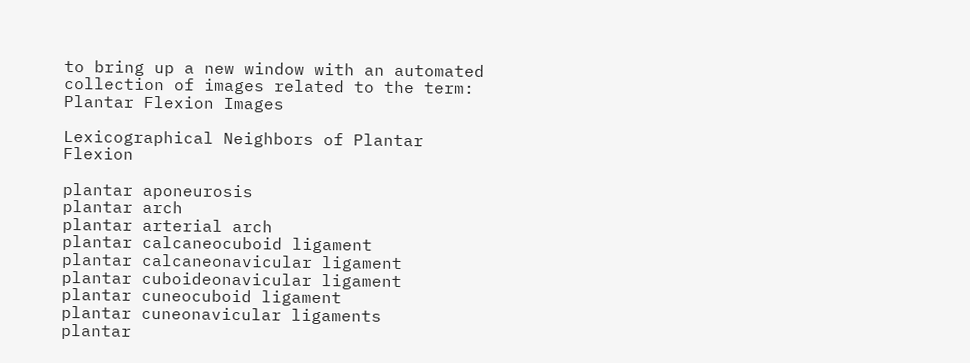to bring up a new window with an automated collection of images related to the term: Plantar Flexion Images

Lexicographical Neighbors of Plantar Flexion

plantar aponeurosis
plantar arch
plantar arterial arch
plantar calcaneocuboid ligament
plantar calcaneonavicular ligament
plantar cuboideonavicular ligament
plantar cuneocuboid ligament
plantar cuneonavicular ligaments
plantar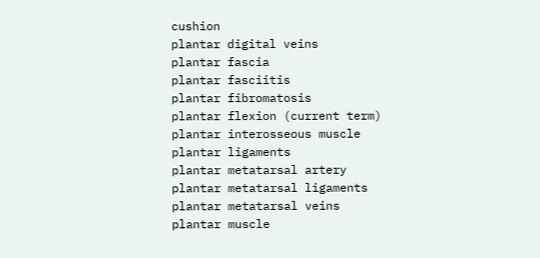cushion
plantar digital veins
plantar fascia
plantar fasciitis
plantar fibromatosis
plantar flexion (current term)
plantar interosseous muscle
plantar ligaments
plantar metatarsal artery
plantar metatarsal ligaments
plantar metatarsal veins
plantar muscle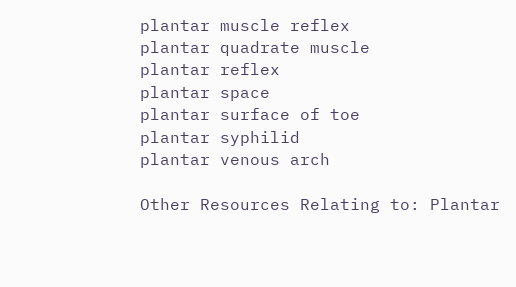plantar muscle reflex
plantar quadrate muscle
plantar reflex
plantar space
plantar surface of toe
plantar syphilid
plantar venous arch

Other Resources Relating to: Plantar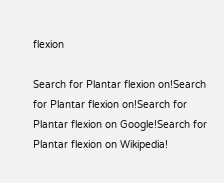flexion

Search for Plantar flexion on!Search for Plantar flexion on!Search for Plantar flexion on Google!Search for Plantar flexion on Wikipedia!